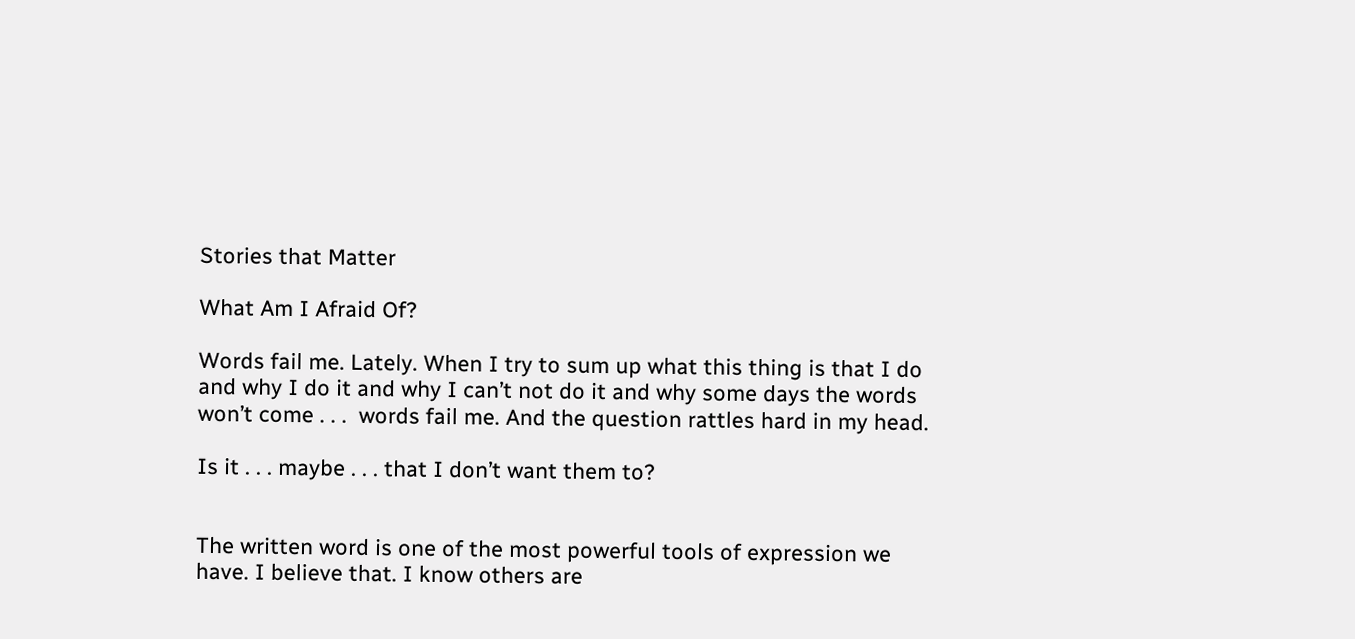Stories that Matter

What Am I Afraid Of?

Words fail me. Lately. When I try to sum up what this thing is that I do and why I do it and why I can’t not do it and why some days the words won’t come . . .  words fail me. And the question rattles hard in my head.

Is it . . . maybe . . . that I don’t want them to?


The written word is one of the most powerful tools of expression we have. I believe that. I know others are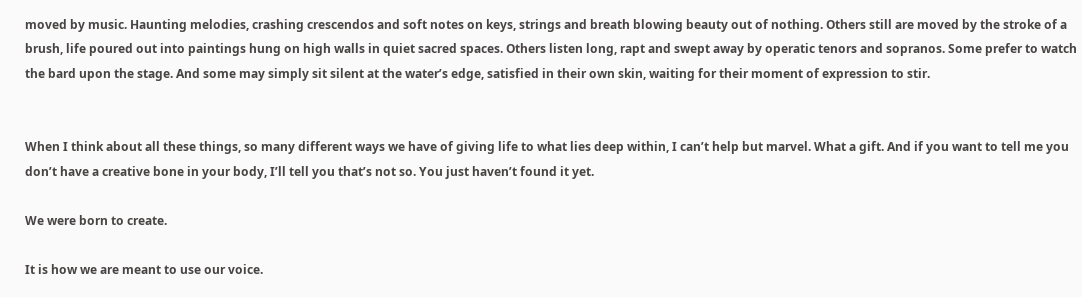moved by music. Haunting melodies, crashing crescendos and soft notes on keys, strings and breath blowing beauty out of nothing. Others still are moved by the stroke of a brush, life poured out into paintings hung on high walls in quiet sacred spaces. Others listen long, rapt and swept away by operatic tenors and sopranos. Some prefer to watch the bard upon the stage. And some may simply sit silent at the water’s edge, satisfied in their own skin, waiting for their moment of expression to stir.


When I think about all these things, so many different ways we have of giving life to what lies deep within, I can’t help but marvel. What a gift. And if you want to tell me you don’t have a creative bone in your body, I’ll tell you that’s not so. You just haven’t found it yet.

We were born to create.

It is how we are meant to use our voice.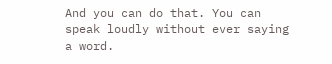And you can do that. You can speak loudly without ever saying a word.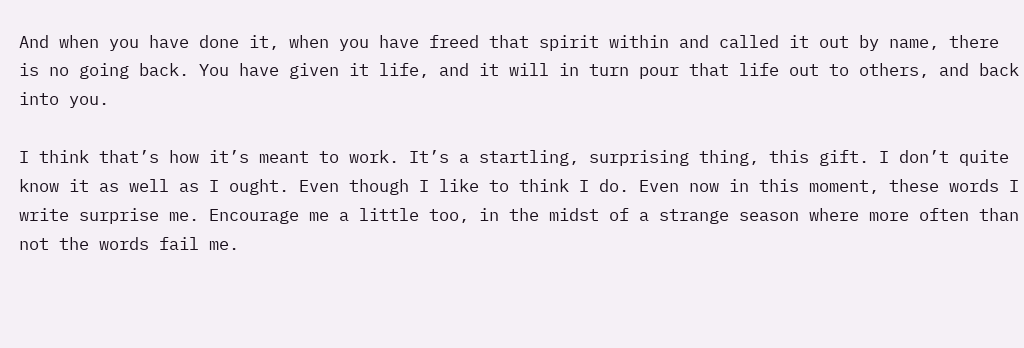And when you have done it, when you have freed that spirit within and called it out by name, there is no going back. You have given it life, and it will in turn pour that life out to others, and back into you.

I think that’s how it’s meant to work. It’s a startling, surprising thing, this gift. I don’t quite know it as well as I ought. Even though I like to think I do. Even now in this moment, these words I write surprise me. Encourage me a little too, in the midst of a strange season where more often than not the words fail me.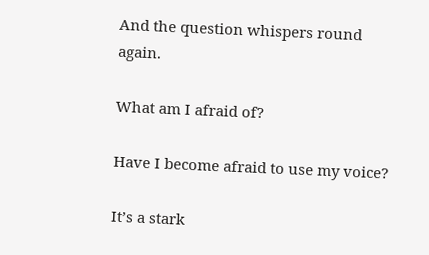And the question whispers round again.

What am I afraid of?

Have I become afraid to use my voice?

It’s a stark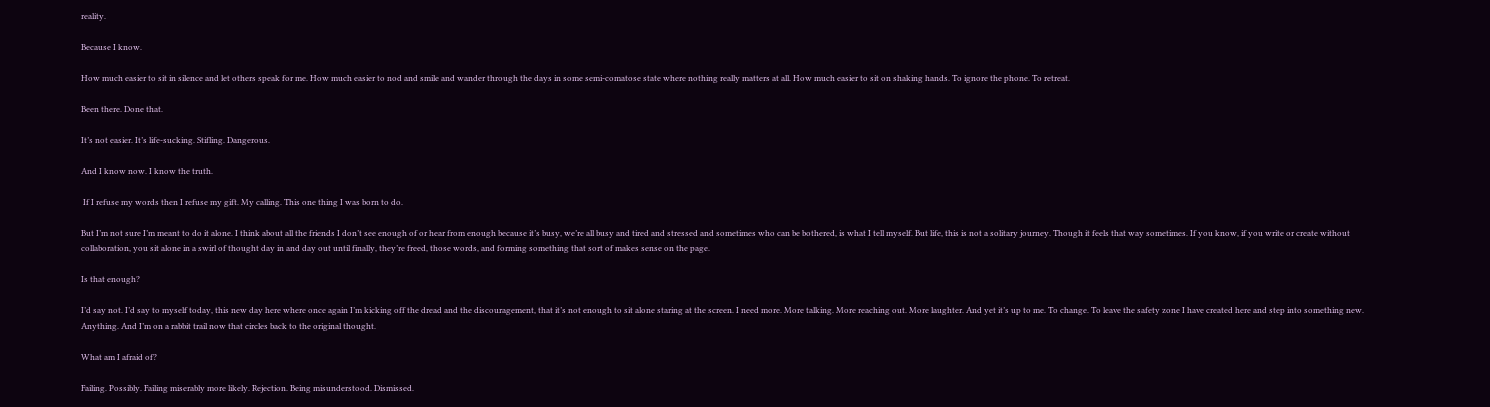reality.

Because I know.

How much easier to sit in silence and let others speak for me. How much easier to nod and smile and wander through the days in some semi-comatose state where nothing really matters at all. How much easier to sit on shaking hands. To ignore the phone. To retreat.

Been there. Done that.

It’s not easier. It’s life-sucking. Stifling. Dangerous.

And I know now. I know the truth.

 If I refuse my words then I refuse my gift. My calling. This one thing I was born to do.

But I’m not sure I’m meant to do it alone. I think about all the friends I don’t see enough of or hear from enough because it’s busy, we’re all busy and tired and stressed and sometimes who can be bothered, is what I tell myself. But life, this is not a solitary journey. Though it feels that way sometimes. If you know, if you write or create without collaboration, you sit alone in a swirl of thought day in and day out until finally, they’re freed, those words, and forming something that sort of makes sense on the page.

Is that enough?

I’d say not. I’d say to myself today, this new day here where once again I’m kicking off the dread and the discouragement, that it’s not enough to sit alone staring at the screen. I need more. More talking. More reaching out. More laughter. And yet it’s up to me. To change. To leave the safety zone I have created here and step into something new. Anything. And I’m on a rabbit trail now that circles back to the original thought.

What am I afraid of?

Failing. Possibly. Failing miserably more likely. Rejection. Being misunderstood. Dismissed.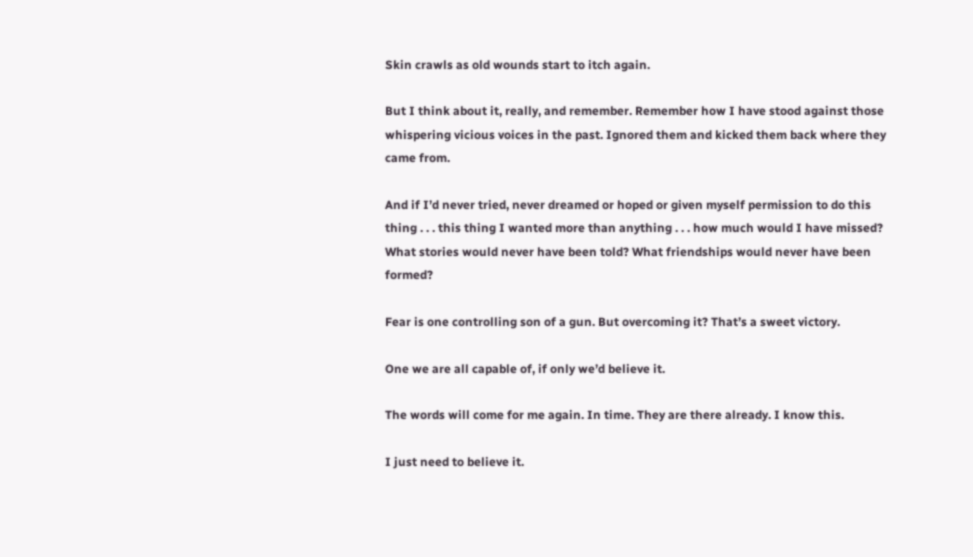Skin crawls as old wounds start to itch again.

But I think about it, really, and remember. Remember how I have stood against those whispering vicious voices in the past. Ignored them and kicked them back where they came from.

And if I’d never tried, never dreamed or hoped or given myself permission to do this thing . . . this thing I wanted more than anything . . . how much would I have missed? What stories would never have been told? What friendships would never have been formed?

Fear is one controlling son of a gun. But overcoming it? That’s a sweet victory.

One we are all capable of, if only we’d believe it.

The words will come for me again. In time. They are there already. I know this.

I just need to believe it.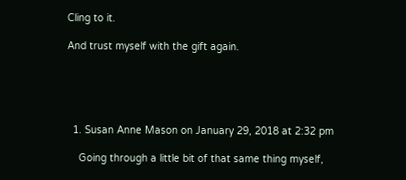Cling to it.

And trust myself with the gift again.





  1. Susan Anne Mason on January 29, 2018 at 2:32 pm

    Going through a little bit of that same thing myself,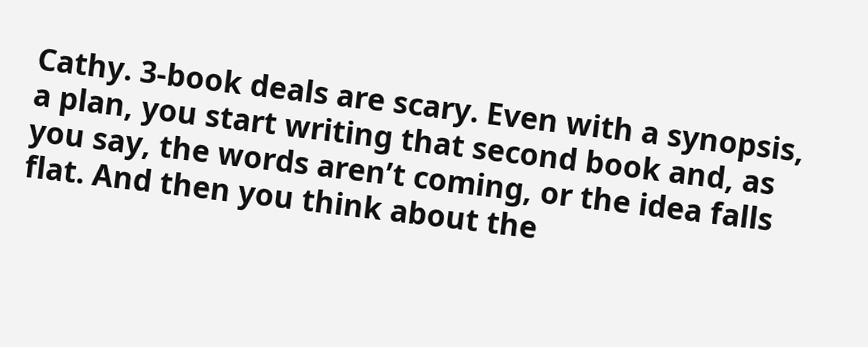Cathy. 3-book deals are scary. Even with a synopsis, a plan, you start writing that second book and, as you say, the words aren’t coming, or the idea falls flat. And then you think about the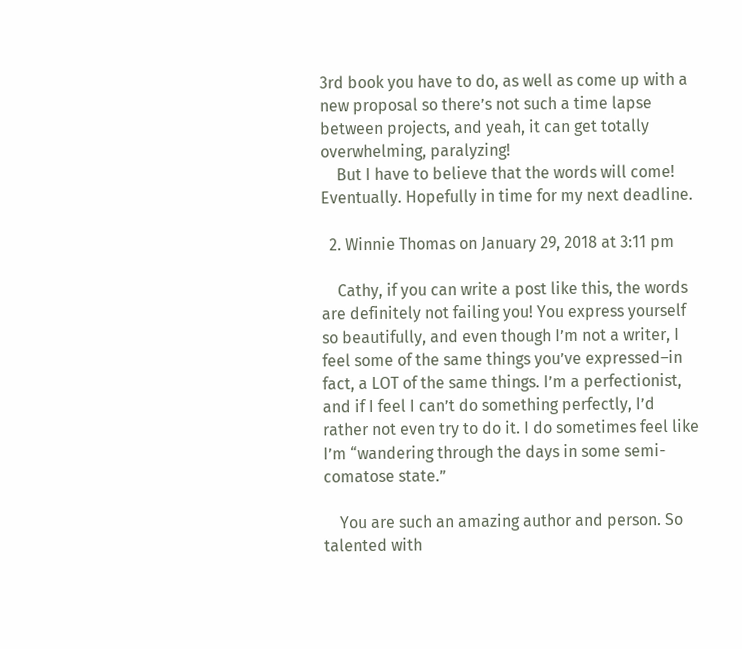3rd book you have to do, as well as come up with a new proposal so there’s not such a time lapse between projects, and yeah, it can get totally overwhelming, paralyzing!
    But I have to believe that the words will come! Eventually. Hopefully in time for my next deadline.

  2. Winnie Thomas on January 29, 2018 at 3:11 pm

    Cathy, if you can write a post like this, the words are definitely not failing you! You express yourself so beautifully, and even though I’m not a writer, I feel some of the same things you’ve expressed–in fact, a LOT of the same things. I’m a perfectionist, and if I feel I can’t do something perfectly, I’d rather not even try to do it. I do sometimes feel like I’m “wandering through the days in some semi-comatose state.”

    You are such an amazing author and person. So talented with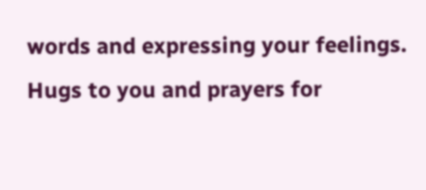words and expressing your feelings. Hugs to you and prayers for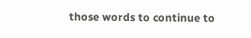those words to continue to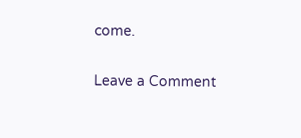come.

Leave a Comment